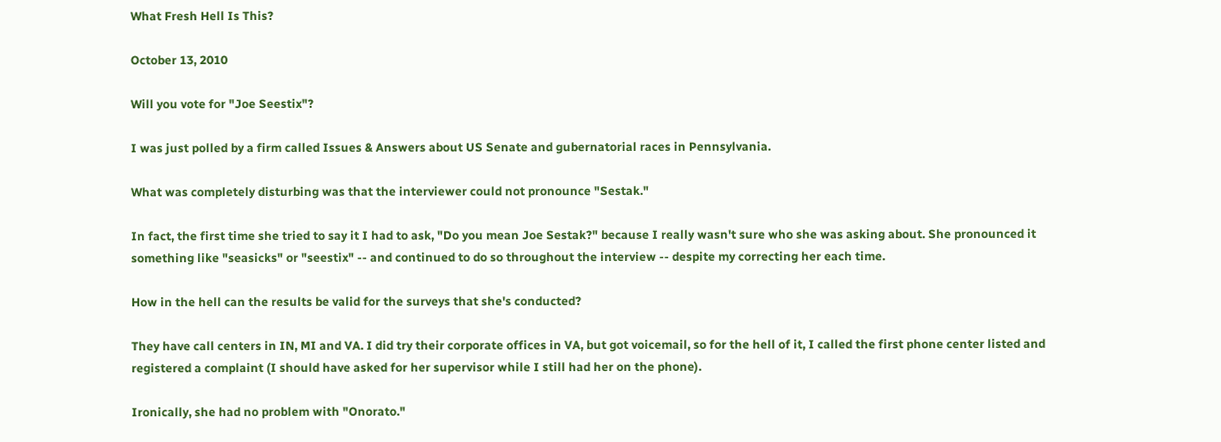What Fresh Hell Is This?

October 13, 2010

Will you vote for "Joe Seestix"?

I was just polled by a firm called Issues & Answers about US Senate and gubernatorial races in Pennsylvania.

What was completely disturbing was that the interviewer could not pronounce "Sestak."

In fact, the first time she tried to say it I had to ask, "Do you mean Joe Sestak?" because I really wasn't sure who she was asking about. She pronounced it something like "seasicks" or "seestix" -- and continued to do so throughout the interview -- despite my correcting her each time.

How in the hell can the results be valid for the surveys that she's conducted?

They have call centers in IN, MI and VA. I did try their corporate offices in VA, but got voicemail, so for the hell of it, I called the first phone center listed and registered a complaint (I should have asked for her supervisor while I still had her on the phone).

Ironically, she had no problem with "Onorato."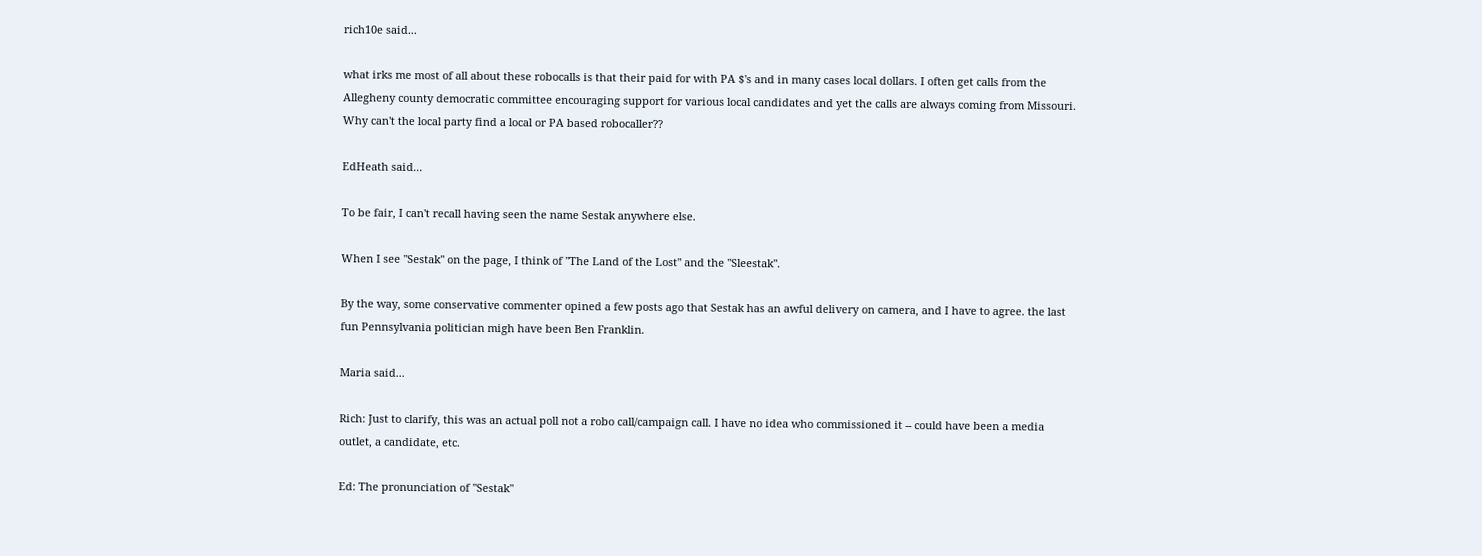rich10e said...

what irks me most of all about these robocalls is that their paid for with PA $'s and in many cases local dollars. I often get calls from the Allegheny county democratic committee encouraging support for various local candidates and yet the calls are always coming from Missouri. Why can't the local party find a local or PA based robocaller??

EdHeath said...

To be fair, I can't recall having seen the name Sestak anywhere else.

When I see "Sestak" on the page, I think of "The Land of the Lost" and the "Sleestak".

By the way, some conservative commenter opined a few posts ago that Sestak has an awful delivery on camera, and I have to agree. the last fun Pennsylvania politician migh have been Ben Franklin.

Maria said...

Rich: Just to clarify, this was an actual poll not a robo call/campaign call. I have no idea who commissioned it -- could have been a media outlet, a candidate, etc.

Ed: The pronunciation of "Sestak"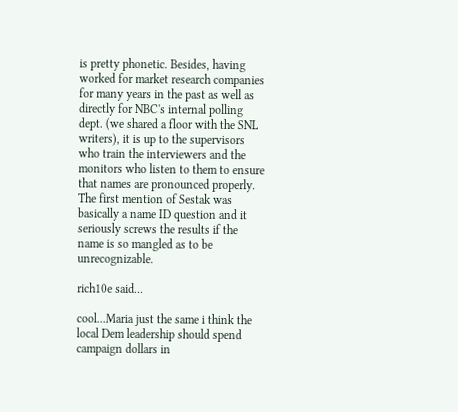is pretty phonetic. Besides, having worked for market research companies for many years in the past as well as directly for NBC's internal polling dept. (we shared a floor with the SNL writers), it is up to the supervisors who train the interviewers and the monitors who listen to them to ensure that names are pronounced properly. The first mention of Sestak was basically a name ID question and it seriously screws the results if the name is so mangled as to be unrecognizable.

rich10e said...

cool...Maria just the same i think the local Dem leadership should spend campaign dollars in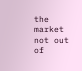the market not out of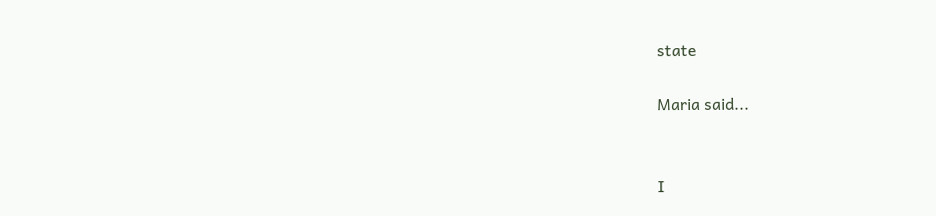state

Maria said...


I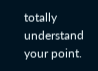totally understand your point.